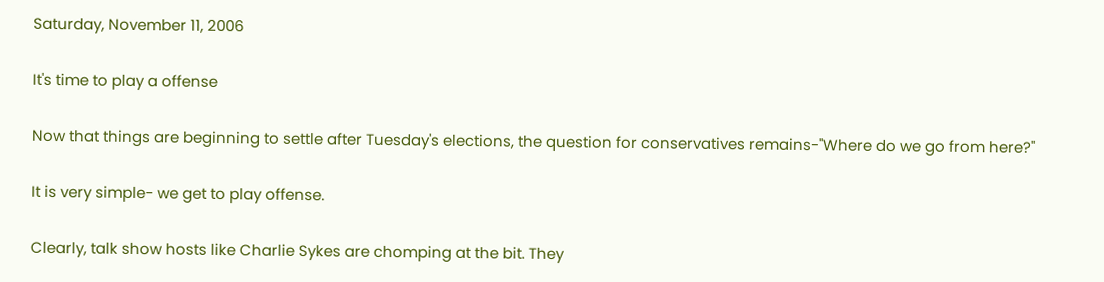Saturday, November 11, 2006

It's time to play a offense

Now that things are beginning to settle after Tuesday's elections, the question for conservatives remains-"Where do we go from here?"

It is very simple- we get to play offense.

Clearly, talk show hosts like Charlie Sykes are chomping at the bit. They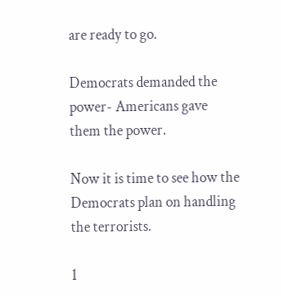are ready to go.

Democrats demanded the power- Americans gave them the power.

Now it is time to see how the Democrats plan on handling the terrorists.

1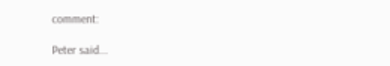comment:

Peter said...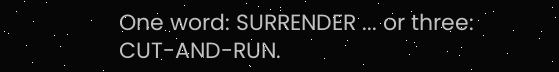One word: SURRENDER ... or three: CUT-AND-RUN.